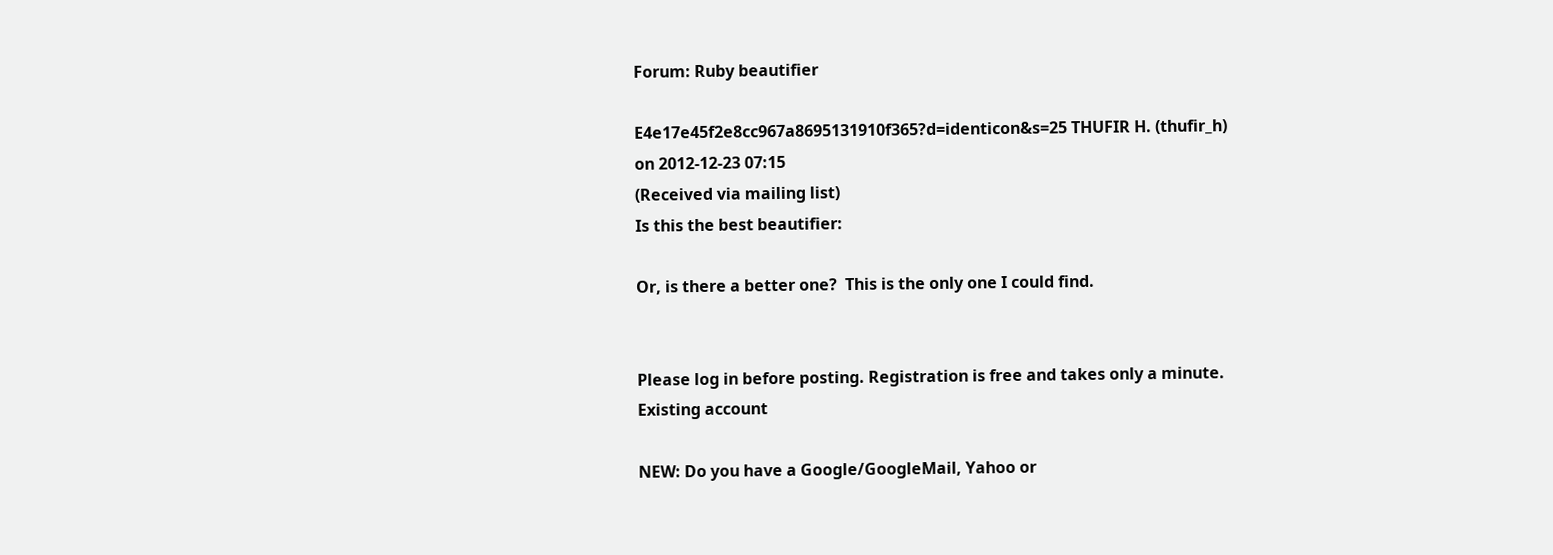Forum: Ruby beautifier

E4e17e45f2e8cc967a8695131910f365?d=identicon&s=25 THUFIR H. (thufir_h)
on 2012-12-23 07:15
(Received via mailing list)
Is this the best beautifier:

Or, is there a better one?  This is the only one I could find.


Please log in before posting. Registration is free and takes only a minute.
Existing account

NEW: Do you have a Google/GoogleMail, Yahoo or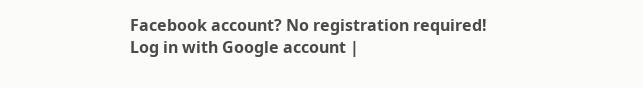Facebook account? No registration required!
Log in with Google account |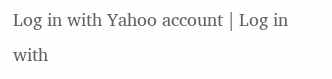Log in with Yahoo account | Log in with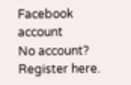Facebook account
No account? Register here.